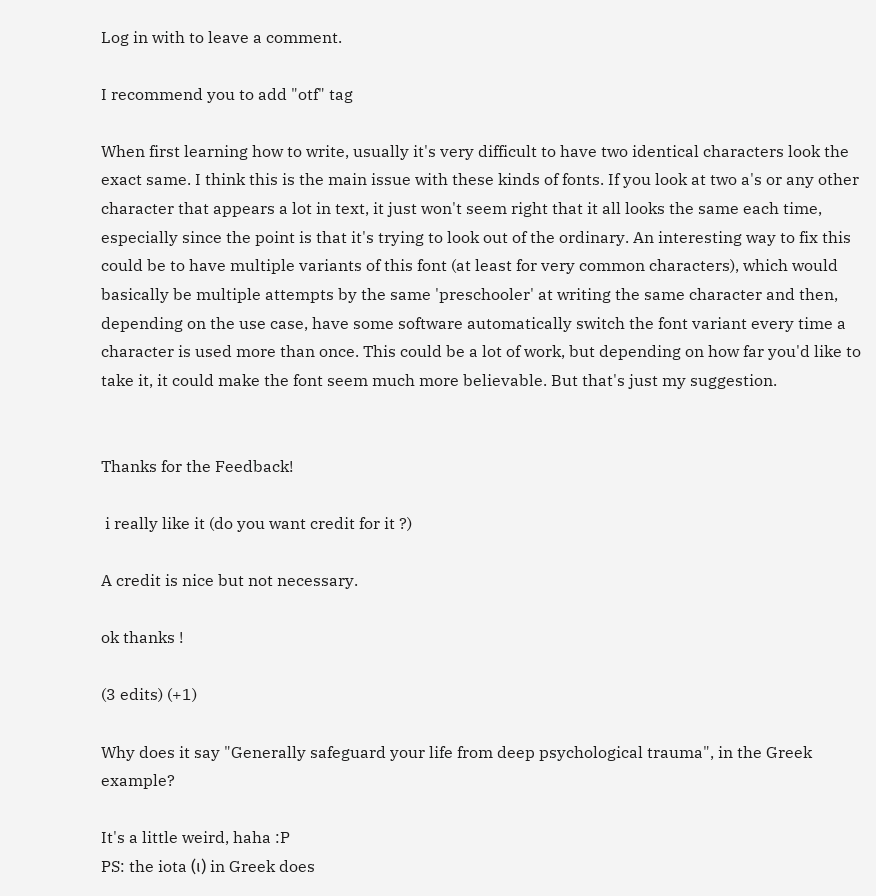Log in with to leave a comment.

I recommend you to add "otf" tag

When first learning how to write, usually it's very difficult to have two identical characters look the exact same. I think this is the main issue with these kinds of fonts. If you look at two a's or any other character that appears a lot in text, it just won't seem right that it all looks the same each time, especially since the point is that it's trying to look out of the ordinary. An interesting way to fix this could be to have multiple variants of this font (at least for very common characters), which would basically be multiple attempts by the same 'preschooler' at writing the same character and then, depending on the use case, have some software automatically switch the font variant every time a character is used more than once. This could be a lot of work, but depending on how far you'd like to take it, it could make the font seem much more believable. But that's just my suggestion.


Thanks for the Feedback!

 i really like it (do you want credit for it ?)

A credit is nice but not necessary.

ok thanks !

(3 edits) (+1)

Why does it say "Generally safeguard your life from deep psychological trauma", in the Greek example?

It's a little weird, haha :P
PS: the iota (ι) in Greek does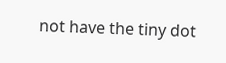not have the tiny dot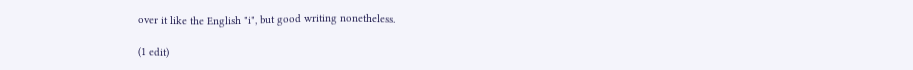over it like the English "i", but good writing nonetheless.

(1 edit)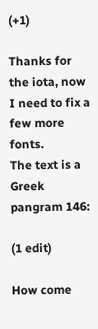(+1)

Thanks for the iota, now I need to fix a few more fonts.
The text is a Greek pangram 146:

(1 edit)

How come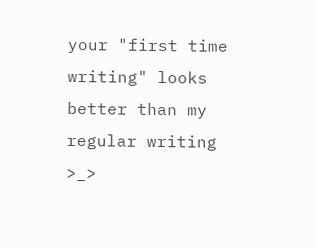your "first time writing" looks better than my regular writing >_>